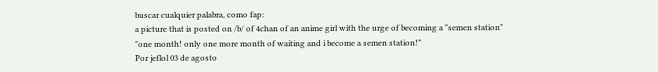buscar cualquier palabra, como fap:
a picture that is posted on /b/ of 4chan of an anime girl with the urge of becoming a "semen station"
"one month! only one more month of waiting and i become a semen station!"
Por jeflol 03 de agosto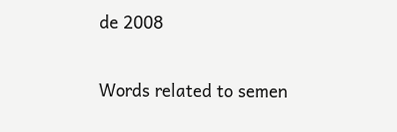de 2008

Words related to semen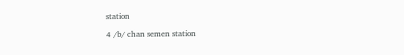station

4 /b/ chan semen station